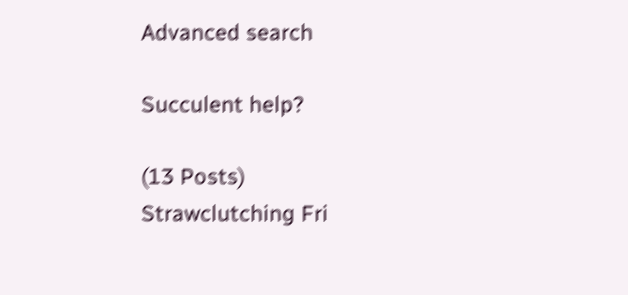Advanced search

Succulent help?

(13 Posts)
Strawclutching Fri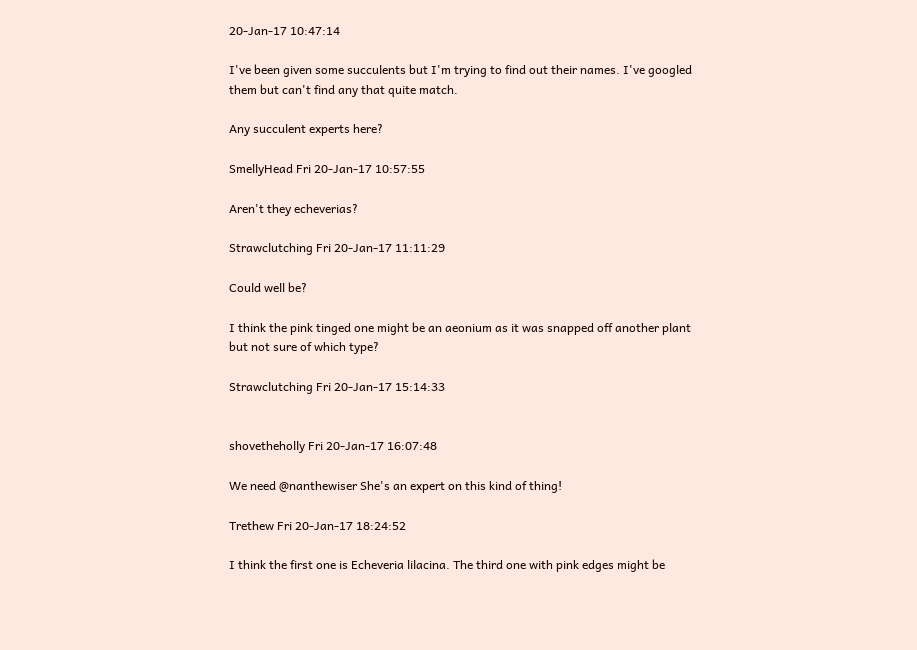20-Jan-17 10:47:14

I've been given some succulents but I'm trying to find out their names. I've googled them but can't find any that quite match.

Any succulent experts here?

SmellyHead Fri 20-Jan-17 10:57:55

Aren't they echeverias?

Strawclutching Fri 20-Jan-17 11:11:29

Could well be?

I think the pink tinged one might be an aeonium as it was snapped off another plant but not sure of which type?

Strawclutching Fri 20-Jan-17 15:14:33


shovetheholly Fri 20-Jan-17 16:07:48

We need @nanthewiser She's an expert on this kind of thing!

Trethew Fri 20-Jan-17 18:24:52

I think the first one is Echeveria lilacina. The third one with pink edges might be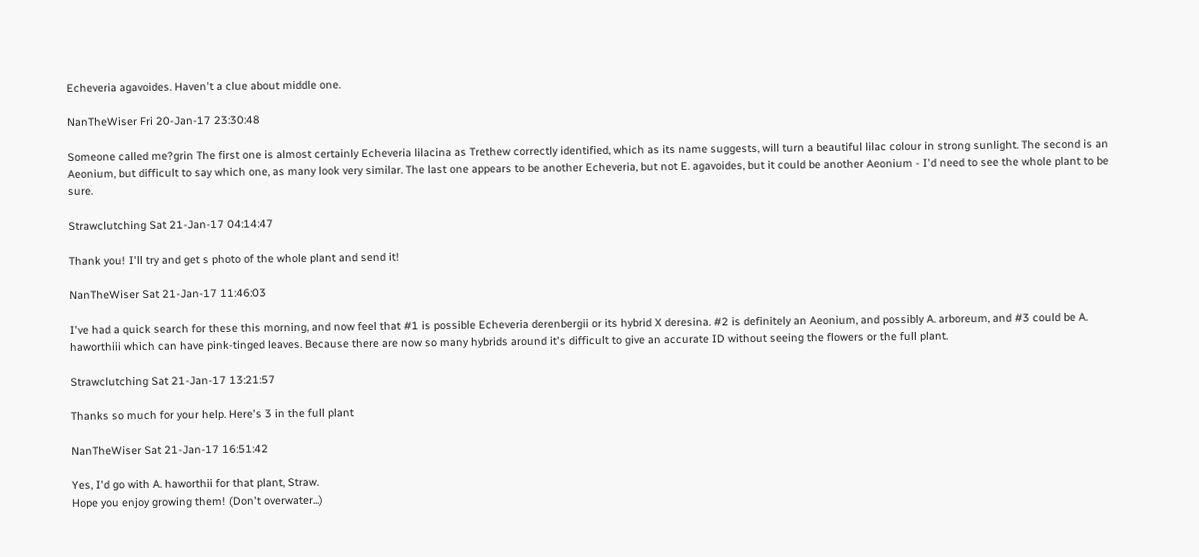Echeveria agavoides. Haven't a clue about middle one.

NanTheWiser Fri 20-Jan-17 23:30:48

Someone called me?grin The first one is almost certainly Echeveria lilacina as Trethew correctly identified, which as its name suggests, will turn a beautiful lilac colour in strong sunlight. The second is an Aeonium, but difficult to say which one, as many look very similar. The last one appears to be another Echeveria, but not E. agavoides, but it could be another Aeonium - I'd need to see the whole plant to be sure.

Strawclutching Sat 21-Jan-17 04:14:47

Thank you! I'll try and get s photo of the whole plant and send it!

NanTheWiser Sat 21-Jan-17 11:46:03

I've had a quick search for these this morning, and now feel that #1 is possible Echeveria derenbergii or its hybrid X deresina. #2 is definitely an Aeonium, and possibly A. arboreum, and #3 could be A. haworthiii which can have pink-tinged leaves. Because there are now so many hybrids around it's difficult to give an accurate ID without seeing the flowers or the full plant.

Strawclutching Sat 21-Jan-17 13:21:57

Thanks so much for your help. Here's 3 in the full plant

NanTheWiser Sat 21-Jan-17 16:51:42

Yes, I'd go with A. haworthii for that plant, Straw.
Hope you enjoy growing them! (Don't overwater...)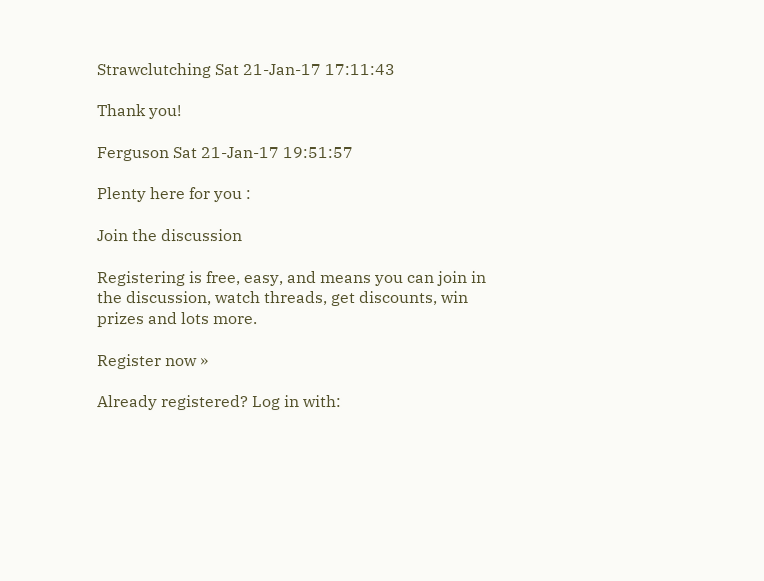Strawclutching Sat 21-Jan-17 17:11:43

Thank you!

Ferguson Sat 21-Jan-17 19:51:57

Plenty here for you :

Join the discussion

Registering is free, easy, and means you can join in the discussion, watch threads, get discounts, win prizes and lots more.

Register now »

Already registered? Log in with: